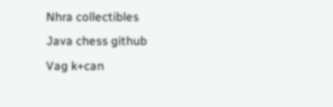Nhra collectibles
Java chess github
Vag k+can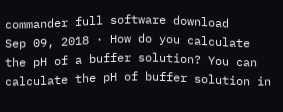commander full software download
Sep 09, 2018 · How do you calculate the pH of a buffer solution? You can calculate the pH of buffer solution in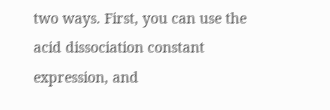two ways. First, you can use the acid dissociation constant expression, and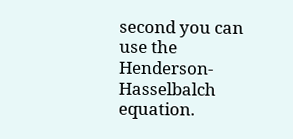second you can use the Henderson-Hasselbalch equation.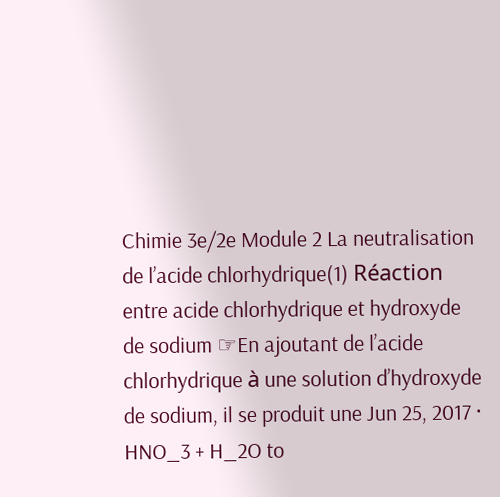Chimie 3e/2e Module 2 La neutralisation de l’acide chlorhydrique(1) Réaction entre acide chlorhydrique et hydroxyde de sodium ☞En ajoutant de l’acide chlorhydrique à une solution d’hydroxyde de sodium, il se produit une Jun 25, 2017 · HNO_3 + H_2O to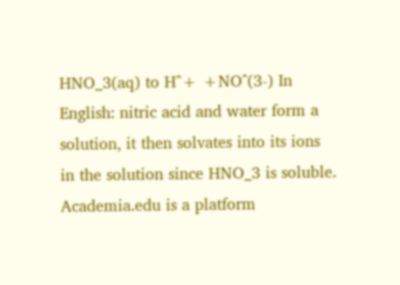HNO_3(aq) to H^+ +NO^(3-) In English: nitric acid and water form a solution, it then solvates into its ions in the solution since HNO_3 is soluble. Academia.edu is a platform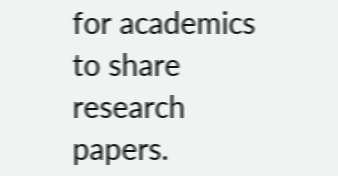for academics to share research papers.